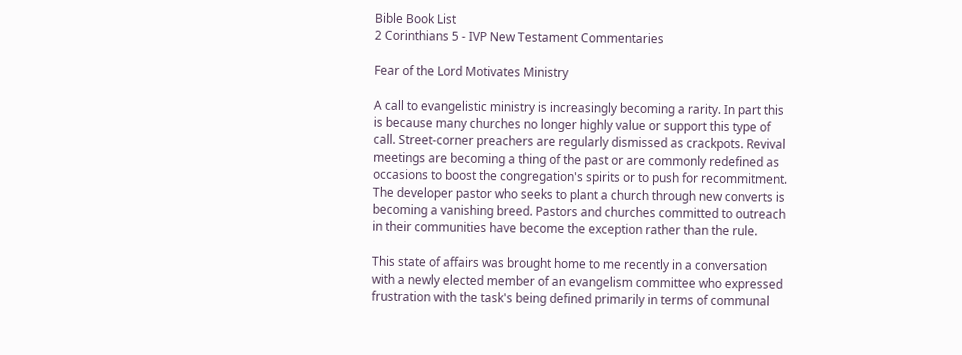Bible Book List
2 Corinthians 5 - IVP New Testament Commentaries

Fear of the Lord Motivates Ministry

A call to evangelistic ministry is increasingly becoming a rarity. In part this is because many churches no longer highly value or support this type of call. Street-corner preachers are regularly dismissed as crackpots. Revival meetings are becoming a thing of the past or are commonly redefined as occasions to boost the congregation's spirits or to push for recommitment. The developer pastor who seeks to plant a church through new converts is becoming a vanishing breed. Pastors and churches committed to outreach in their communities have become the exception rather than the rule.

This state of affairs was brought home to me recently in a conversation with a newly elected member of an evangelism committee who expressed frustration with the task's being defined primarily in terms of communal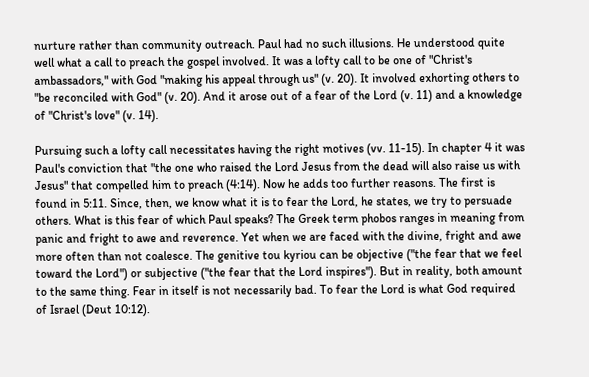nurture rather than community outreach. Paul had no such illusions. He understood quite well what a call to preach the gospel involved. It was a lofty call to be one of "Christ's ambassadors," with God "making his appeal through us" (v. 20). It involved exhorting others to "be reconciled with God" (v. 20). And it arose out of a fear of the Lord (v. 11) and a knowledge of "Christ's love" (v. 14).

Pursuing such a lofty call necessitates having the right motives (vv. 11-15). In chapter 4 it was Paul's conviction that "the one who raised the Lord Jesus from the dead will also raise us with Jesus" that compelled him to preach (4:14). Now he adds too further reasons. The first is found in 5:11. Since, then, we know what it is to fear the Lord, he states, we try to persuade others. What is this fear of which Paul speaks? The Greek term phobos ranges in meaning from panic and fright to awe and reverence. Yet when we are faced with the divine, fright and awe more often than not coalesce. The genitive tou kyriou can be objective ("the fear that we feel toward the Lord") or subjective ("the fear that the Lord inspires"). But in reality, both amount to the same thing. Fear in itself is not necessarily bad. To fear the Lord is what God required of Israel (Deut 10:12).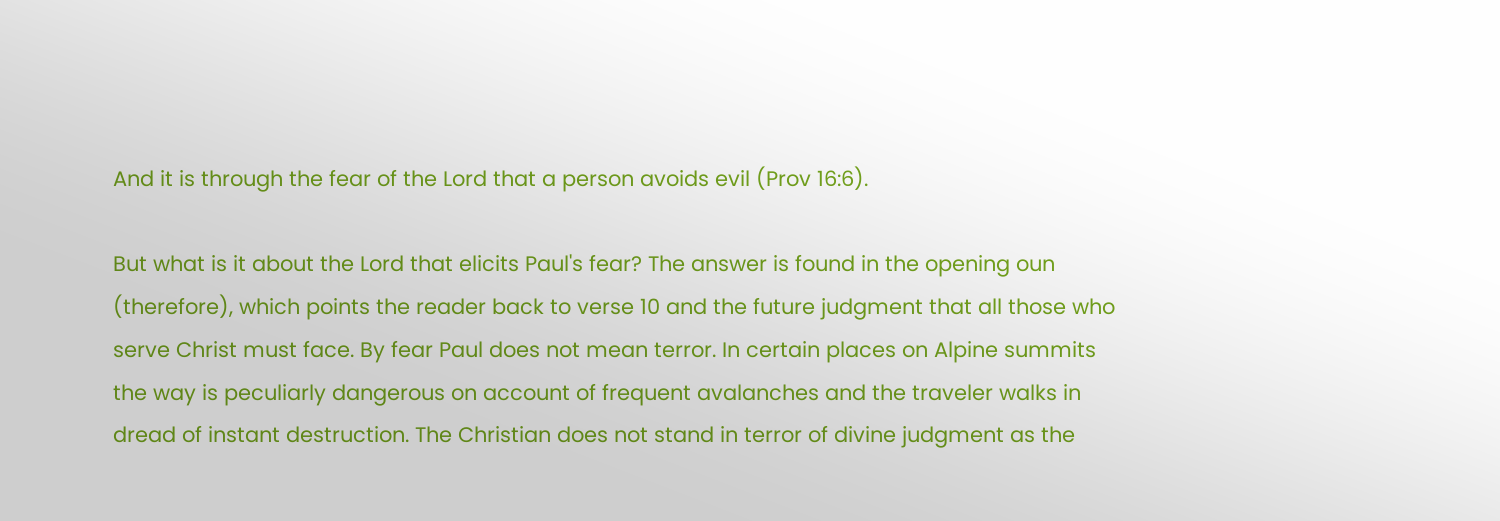And it is through the fear of the Lord that a person avoids evil (Prov 16:6).

But what is it about the Lord that elicits Paul's fear? The answer is found in the opening oun (therefore), which points the reader back to verse 10 and the future judgment that all those who serve Christ must face. By fear Paul does not mean terror. In certain places on Alpine summits the way is peculiarly dangerous on account of frequent avalanches and the traveler walks in dread of instant destruction. The Christian does not stand in terror of divine judgment as the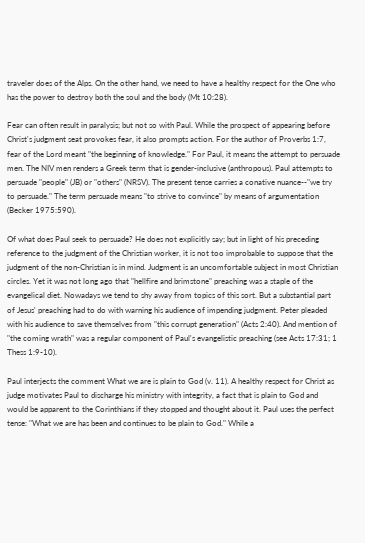traveler does of the Alps. On the other hand, we need to have a healthy respect for the One who has the power to destroy both the soul and the body (Mt 10:28).

Fear can often result in paralysis; but not so with Paul. While the prospect of appearing before Christ's judgment seat provokes fear, it also prompts action. For the author of Proverbs 1:7, fear of the Lord meant "the beginning of knowledge." For Paul, it means the attempt to persuade men. The NIV men renders a Greek term that is gender-inclusive (anthropous). Paul attempts to persuade "people" (JB) or "others" (NRSV). The present tense carries a conative nuance--"we try to persuade." The term persuade means "to strive to convince" by means of argumentation (Becker 1975:590).

Of what does Paul seek to persuade? He does not explicitly say; but in light of his preceding reference to the judgment of the Christian worker, it is not too improbable to suppose that the judgment of the non-Christian is in mind. Judgment is an uncomfortable subject in most Christian circles. Yet it was not long ago that "hellfire and brimstone" preaching was a staple of the evangelical diet. Nowadays we tend to shy away from topics of this sort. But a substantial part of Jesus' preaching had to do with warning his audience of impending judgment. Peter pleaded with his audience to save themselves from "this corrupt generation" (Acts 2:40). And mention of "the coming wrath" was a regular component of Paul's evangelistic preaching (see Acts 17:31; 1 Thess 1:9-10).

Paul interjects the comment What we are is plain to God (v. 11). A healthy respect for Christ as judge motivates Paul to discharge his ministry with integrity, a fact that is plain to God and would be apparent to the Corinthians if they stopped and thought about it. Paul uses the perfect tense: "What we are has been and continues to be plain to God." While a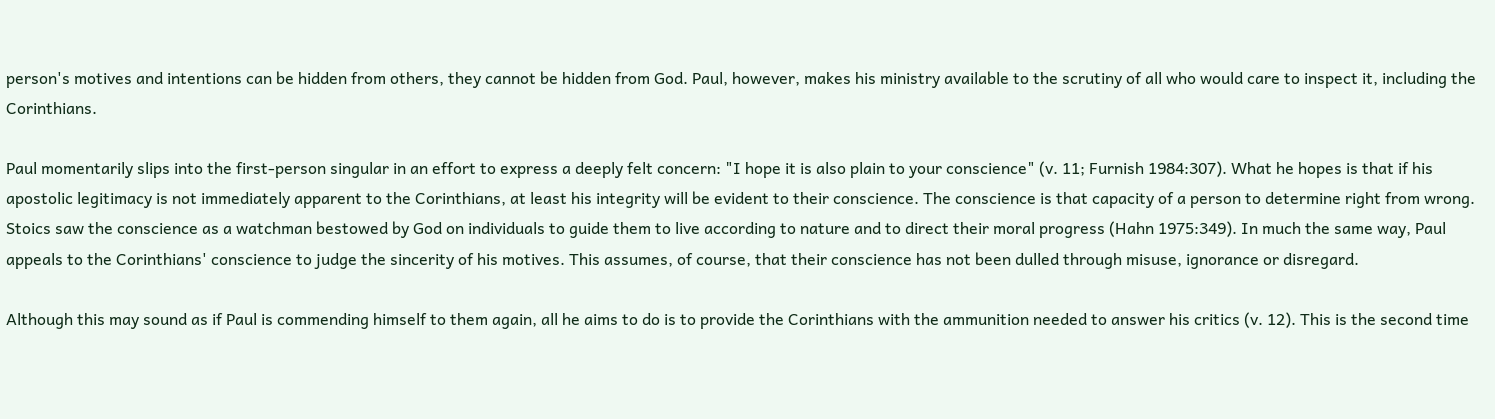person's motives and intentions can be hidden from others, they cannot be hidden from God. Paul, however, makes his ministry available to the scrutiny of all who would care to inspect it, including the Corinthians.

Paul momentarily slips into the first-person singular in an effort to express a deeply felt concern: "I hope it is also plain to your conscience" (v. 11; Furnish 1984:307). What he hopes is that if his apostolic legitimacy is not immediately apparent to the Corinthians, at least his integrity will be evident to their conscience. The conscience is that capacity of a person to determine right from wrong. Stoics saw the conscience as a watchman bestowed by God on individuals to guide them to live according to nature and to direct their moral progress (Hahn 1975:349). In much the same way, Paul appeals to the Corinthians' conscience to judge the sincerity of his motives. This assumes, of course, that their conscience has not been dulled through misuse, ignorance or disregard.

Although this may sound as if Paul is commending himself to them again, all he aims to do is to provide the Corinthians with the ammunition needed to answer his critics (v. 12). This is the second time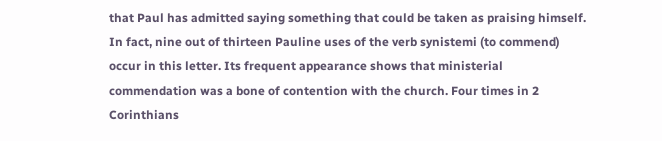that Paul has admitted saying something that could be taken as praising himself. In fact, nine out of thirteen Pauline uses of the verb synistemi (to commend) occur in this letter. Its frequent appearance shows that ministerial commendation was a bone of contention with the church. Four times in 2 Corinthians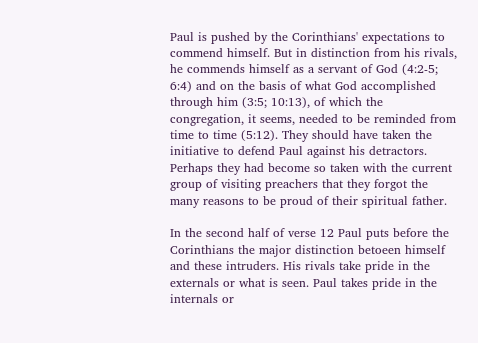Paul is pushed by the Corinthians' expectations to commend himself. But in distinction from his rivals, he commends himself as a servant of God (4:2-5; 6:4) and on the basis of what God accomplished through him (3:5; 10:13), of which the congregation, it seems, needed to be reminded from time to time (5:12). They should have taken the initiative to defend Paul against his detractors. Perhaps they had become so taken with the current group of visiting preachers that they forgot the many reasons to be proud of their spiritual father.

In the second half of verse 12 Paul puts before the Corinthians the major distinction betoeen himself and these intruders. His rivals take pride in the externals or what is seen. Paul takes pride in the internals or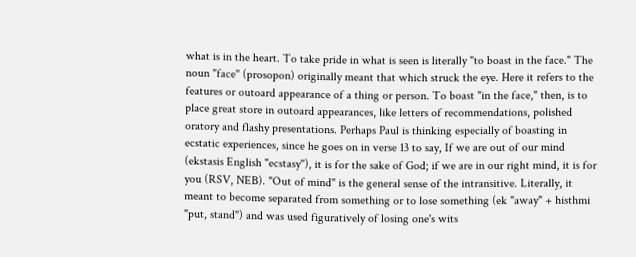what is in the heart. To take pride in what is seen is literally "to boast in the face." The noun "face" (prosopon) originally meant that which struck the eye. Here it refers to the features or outoard appearance of a thing or person. To boast "in the face," then, is to place great store in outoard appearances, like letters of recommendations, polished oratory and flashy presentations. Perhaps Paul is thinking especially of boasting in ecstatic experiences, since he goes on in verse 13 to say, If we are out of our mind (ekstasis English "ecstasy"), it is for the sake of God; if we are in our right mind, it is for you (RSV, NEB). "Out of mind" is the general sense of the intransitive. Literally, it meant to become separated from something or to lose something (ek "away" + histhmi "put, stand") and was used figuratively of losing one's wits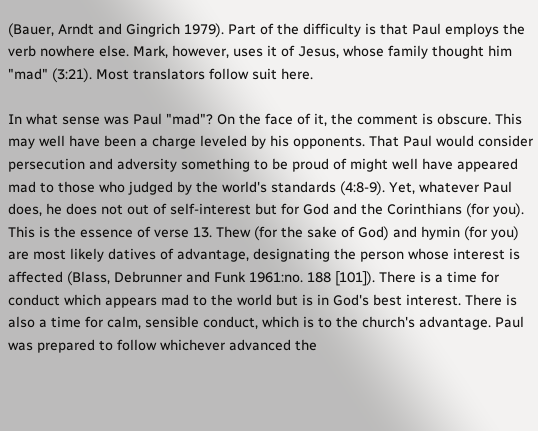(Bauer, Arndt and Gingrich 1979). Part of the difficulty is that Paul employs the verb nowhere else. Mark, however, uses it of Jesus, whose family thought him "mad" (3:21). Most translators follow suit here.

In what sense was Paul "mad"? On the face of it, the comment is obscure. This may well have been a charge leveled by his opponents. That Paul would consider persecution and adversity something to be proud of might well have appeared mad to those who judged by the world's standards (4:8-9). Yet, whatever Paul does, he does not out of self-interest but for God and the Corinthians (for you). This is the essence of verse 13. Thew (for the sake of God) and hymin (for you) are most likely datives of advantage, designating the person whose interest is affected (Blass, Debrunner and Funk 1961:no. 188 [101]). There is a time for conduct which appears mad to the world but is in God's best interest. There is also a time for calm, sensible conduct, which is to the church's advantage. Paul was prepared to follow whichever advanced the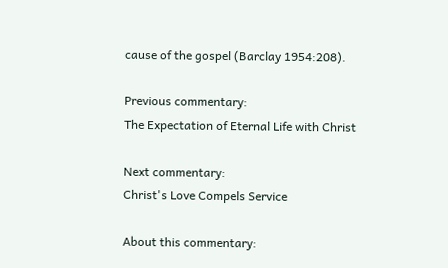cause of the gospel (Barclay 1954:208).

Previous commentary:
The Expectation of Eternal Life with Christ

Next commentary:
Christ's Love Compels Service

About this commentary: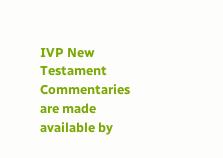IVP New Testament Commentaries are made available by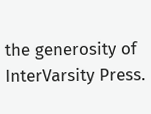the generosity of InterVarsity Press.